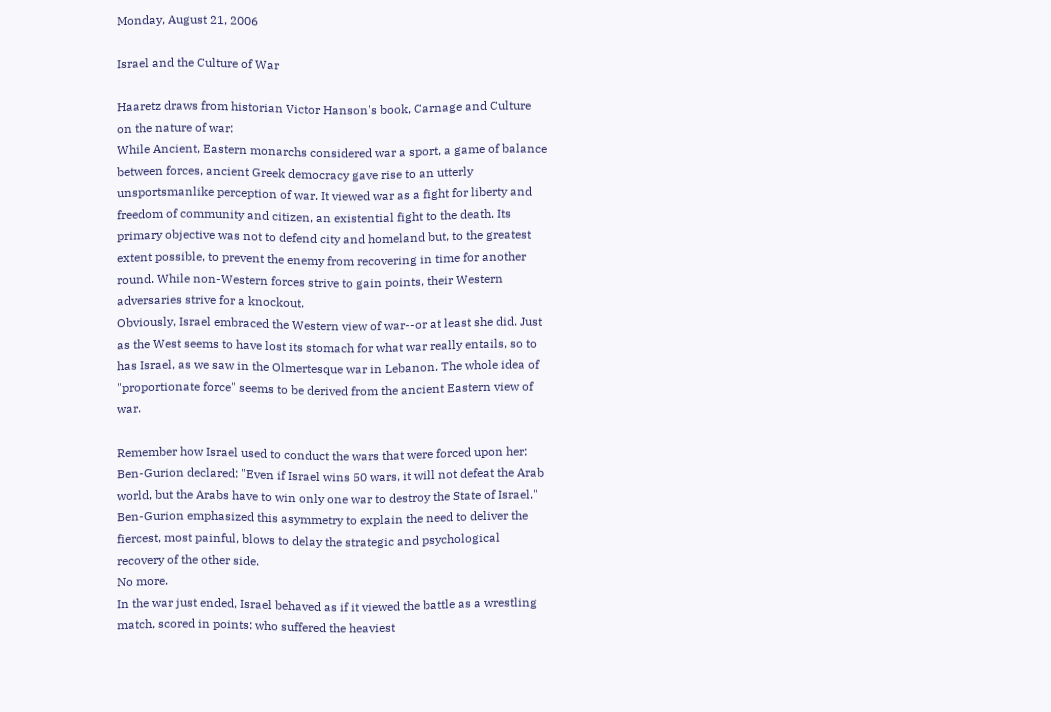Monday, August 21, 2006

Israel and the Culture of War

Haaretz draws from historian Victor Hanson's book, Carnage and Culture on the nature of war:
While Ancient, Eastern monarchs considered war a sport, a game of balance between forces, ancient Greek democracy gave rise to an utterly unsportsmanlike perception of war. It viewed war as a fight for liberty and freedom of community and citizen, an existential fight to the death. Its primary objective was not to defend city and homeland but, to the greatest extent possible, to prevent the enemy from recovering in time for another round. While non-Western forces strive to gain points, their Western adversaries strive for a knockout.
Obviously, Israel embraced the Western view of war--or at least she did. Just as the West seems to have lost its stomach for what war really entails, so to has Israel, as we saw in the Olmertesque war in Lebanon. The whole idea of "proportionate force" seems to be derived from the ancient Eastern view of war.

Remember how Israel used to conduct the wars that were forced upon her:
Ben-Gurion declared: "Even if Israel wins 50 wars, it will not defeat the Arab world, but the Arabs have to win only one war to destroy the State of Israel." Ben-Gurion emphasized this asymmetry to explain the need to deliver the fiercest, most painful, blows to delay the strategic and psychological recovery of the other side.
No more.
In the war just ended, Israel behaved as if it viewed the battle as a wrestling match, scored in points: who suffered the heaviest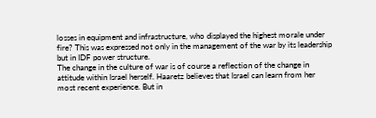losses in equipment and infrastructure, who displayed the highest morale under fire? This was expressed not only in the management of the war by its leadership but in IDF power structure.
The change in the culture of war is of course a reflection of the change in attitude within Israel herself. Haaretz believes that Israel can learn from her most recent experience. But in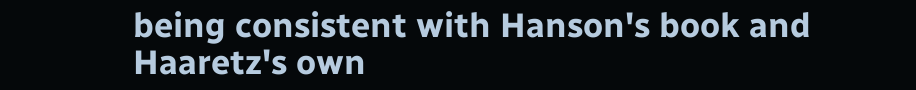being consistent with Hanson's book and Haaretz's own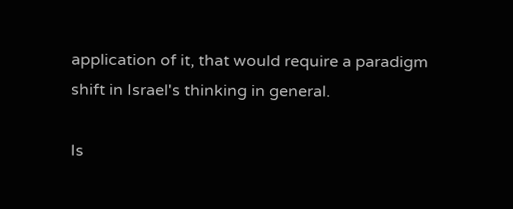application of it, that would require a paradigm shift in Israel's thinking in general.

Is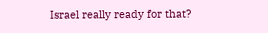Israel really ready for that?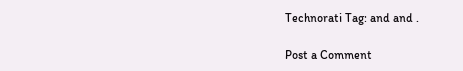Technorati Tag: and and .

Post a Comment